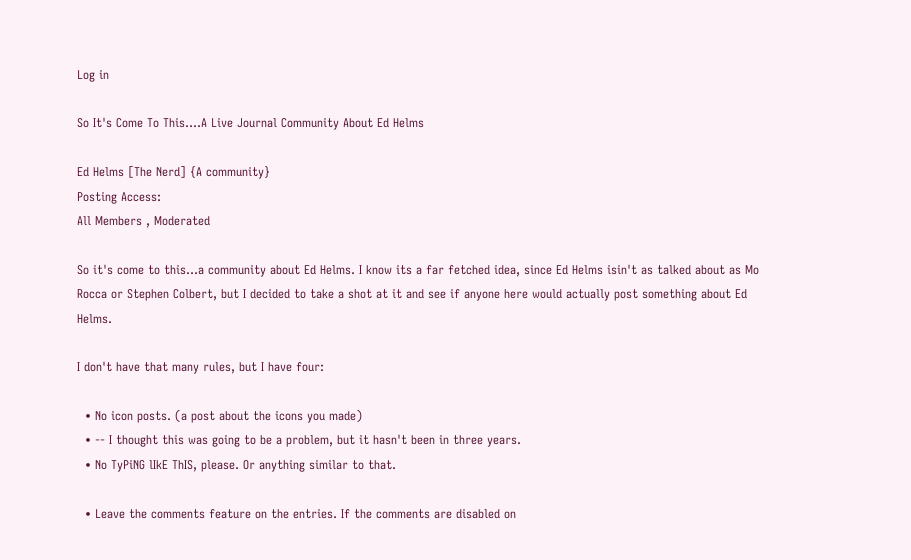Log in

So It's Come To This....A Live Journal Community About Ed Helms

Ed Helms [The Nerd] {A community}
Posting Access:
All Members , Moderated

So it's come to this...a community about Ed Helms. I know its a far fetched idea, since Ed Helms isin't as talked about as Mo Rocca or Stephen Colbert, but I decided to take a shot at it and see if anyone here would actually post something about Ed Helms.

I don't have that many rules, but I have four:

  • No icon posts. (a post about the icons you made)
  • -- I thought this was going to be a problem, but it hasn't been in three years.
  • No TyPiNG lIkE ThIS, please. Or anything similar to that.

  • Leave the comments feature on the entries. If the comments are disabled on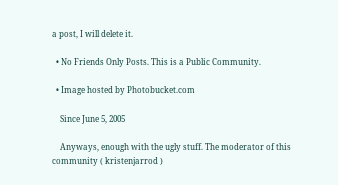a post, I will delete it.

  • No Friends Only Posts. This is a Public Community.

  • Image hosted by Photobucket.com

    Since June 5, 2005

    Anyways, enough with the ugly stuff. The moderator of this community ( kristenjarrod )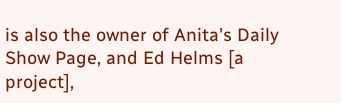is also the owner of Anita's Daily Show Page, and Ed Helms [a project],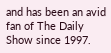and has been an avid fan of The Daily Show since 1997.